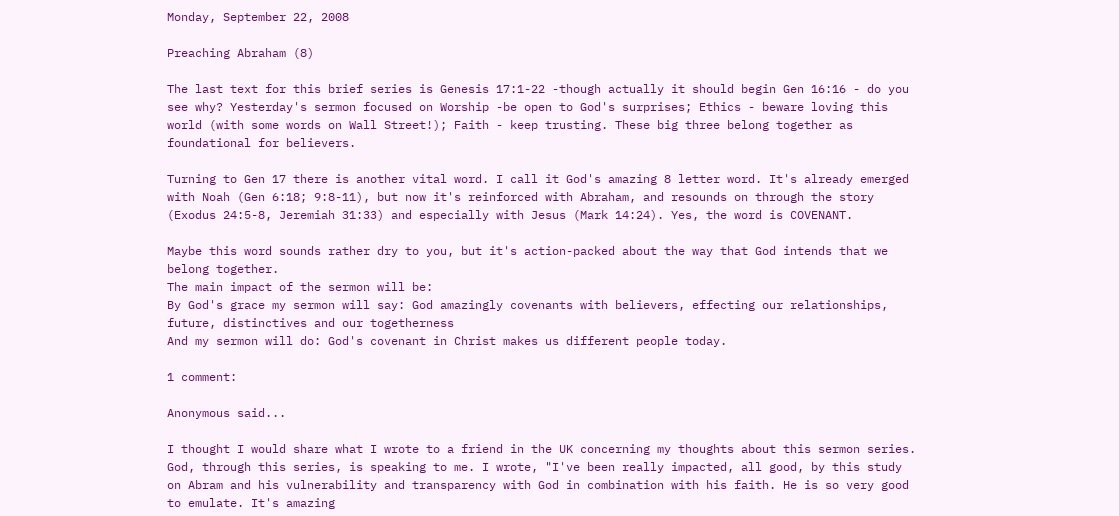Monday, September 22, 2008

Preaching Abraham (8)

The last text for this brief series is Genesis 17:1-22 -though actually it should begin Gen 16:16 - do you see why? Yesterday's sermon focused on Worship -be open to God's surprises; Ethics - beware loving this world (with some words on Wall Street!); Faith - keep trusting. These big three belong together as foundational for believers.

Turning to Gen 17 there is another vital word. I call it God's amazing 8 letter word. It's already emerged with Noah (Gen 6:18; 9:8-11), but now it's reinforced with Abraham, and resounds on through the story (Exodus 24:5-8, Jeremiah 31:33) and especially with Jesus (Mark 14:24). Yes, the word is COVENANT.

Maybe this word sounds rather dry to you, but it's action-packed about the way that God intends that we belong together.
The main impact of the sermon will be:
By God's grace my sermon will say: God amazingly covenants with believers, effecting our relationships, future, distinctives and our togetherness
And my sermon will do: God's covenant in Christ makes us different people today.

1 comment:

Anonymous said...

I thought I would share what I wrote to a friend in the UK concerning my thoughts about this sermon series. God, through this series, is speaking to me. I wrote, "I've been really impacted, all good, by this study on Abram and his vulnerability and transparency with God in combination with his faith. He is so very good to emulate. It's amazing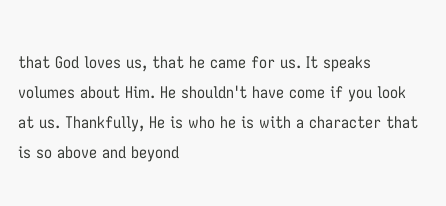that God loves us, that he came for us. It speaks volumes about Him. He shouldn't have come if you look at us. Thankfully, He is who he is with a character that is so above and beyond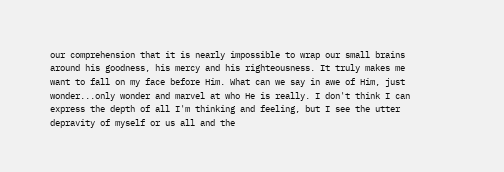our comprehension that it is nearly impossible to wrap our small brains around his goodness, his mercy and his righteousness. It truly makes me want to fall on my face before Him. What can we say in awe of Him, just wonder...only wonder and marvel at who He is really. I don't think I can express the depth of all I'm thinking and feeling, but I see the utter depravity of myself or us all and the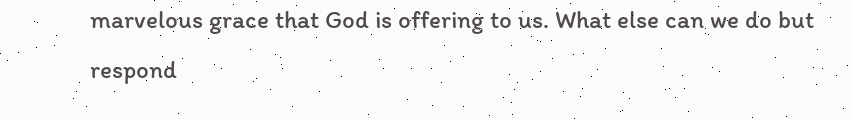marvelous grace that God is offering to us. What else can we do but respond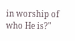in worship of who He is?"